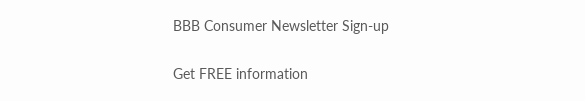BBB Consumer Newsletter Sign-up


Get FREE information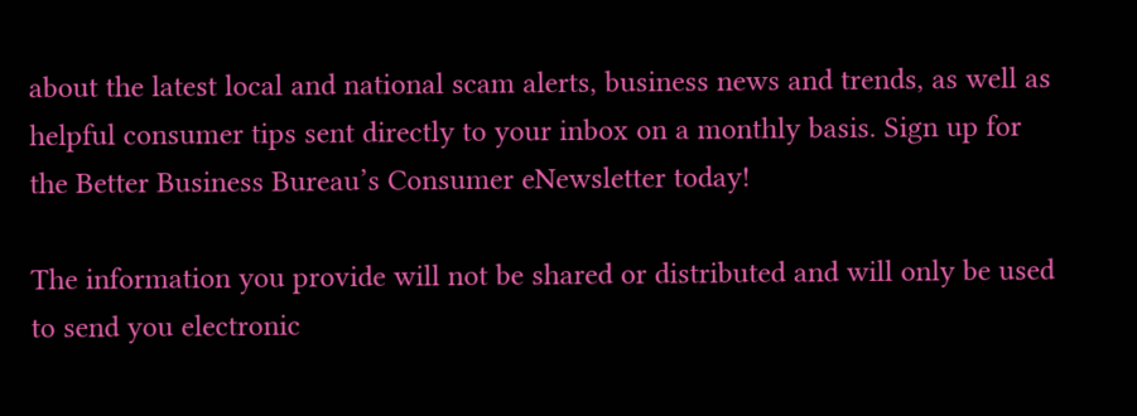about the latest local and national scam alerts, business news and trends, as well as helpful consumer tips sent directly to your inbox on a monthly basis. Sign up for the Better Business Bureau’s Consumer eNewsletter today!

The information you provide will not be shared or distributed and will only be used to send you electronic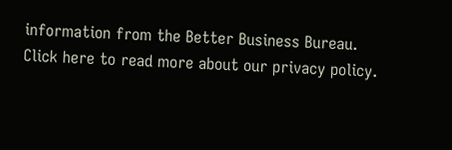information from the Better Business Bureau. Click here to read more about our privacy policy.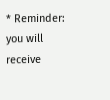* Reminder: you will receive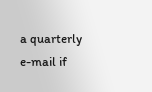a quarterly e-mail if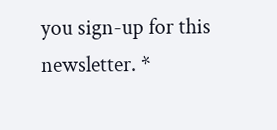you sign-up for this newsletter. *